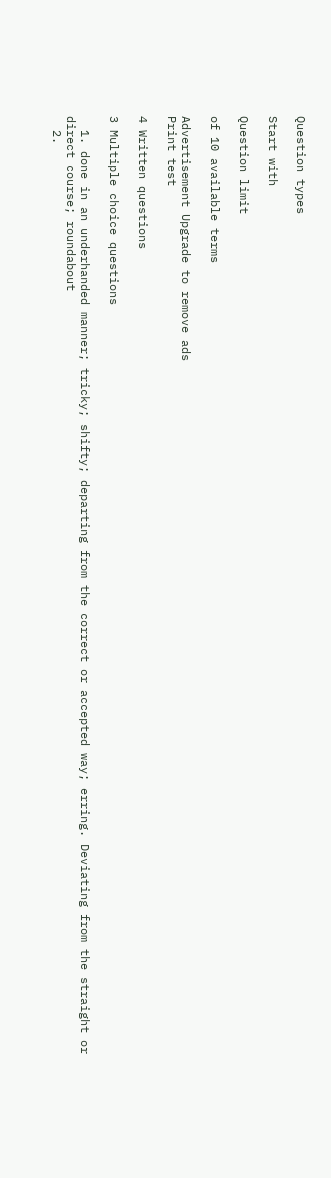Question types

Start with

Question limit

of 10 available terms

Advertisement Upgrade to remove ads
Print test

4 Written questions

3 Multiple choice questions

  1. done in an underhanded manner; tricky; shifty; departing from the correct or accepted way; erring. Deviating from the straight or direct course; roundabout
  2.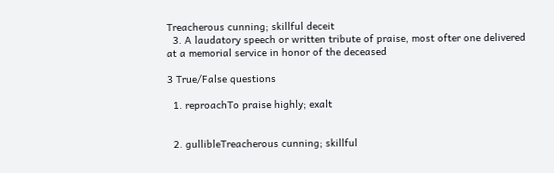Treacherous cunning; skillful deceit
  3. A laudatory speech or written tribute of praise, most ofter one delivered at a memorial service in honor of the deceased

3 True/False questions

  1. reproachTo praise highly; exalt


  2. gullibleTreacherous cunning; skillful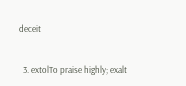deceit


  3. extolTo praise highly; exalt